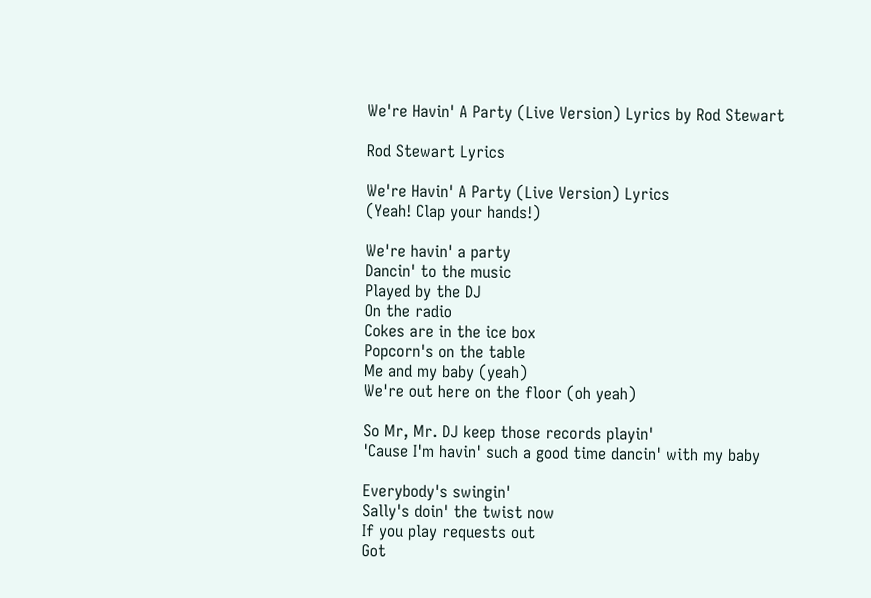We're Havin' A Party (Live Version) Lyrics by Rod Stewart

Rod Stewart Lyrics

We're Havin' A Party (Live Version) Lyrics
(Yeah! Clap your hands!)

We're havin' a party
Dancin' to the music
Played by the DJ
On the radio
Cokes are in the ice box
Popcorn's on the table
Me and my baby (yeah)
We're out here on the floor (oh yeah)

So Mr, Mr. DJ keep those records playin'
'Cause I'm havin' such a good time dancin' with my baby

Everybody's swingin'
Sally's doin' the twist now
If you play requests out
Got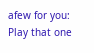afew for you:
Play that one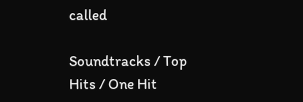called

Soundtracks / Top Hits / One Hit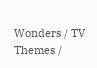Wonders / TV Themes /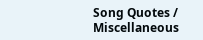Song Quotes / Miscellaneous